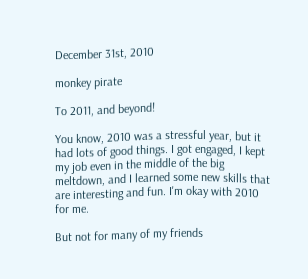December 31st, 2010

monkey pirate

To 2011, and beyond!

You know, 2010 was a stressful year, but it had lots of good things. I got engaged, I kept my job even in the middle of the big meltdown, and I learned some new skills that are interesting and fun. I'm okay with 2010 for me.

But not for many of my friends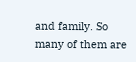and family. So many of them are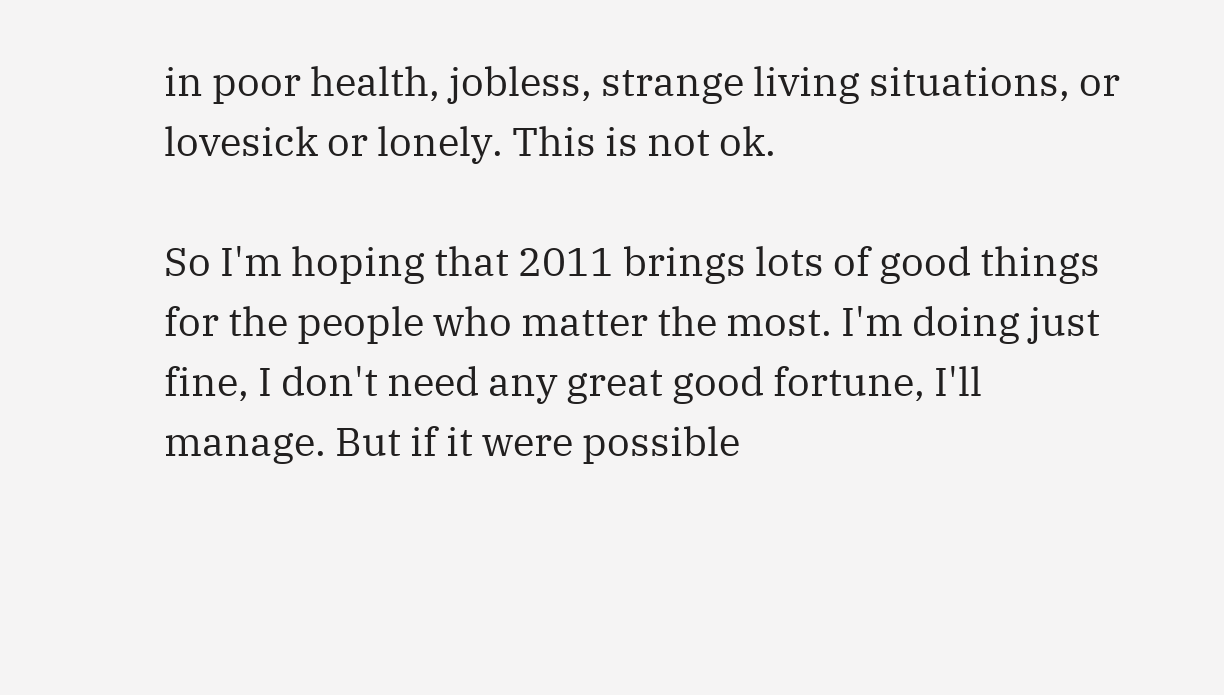in poor health, jobless, strange living situations, or lovesick or lonely. This is not ok.

So I'm hoping that 2011 brings lots of good things for the people who matter the most. I'm doing just fine, I don't need any great good fortune, I'll manage. But if it were possible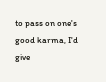to pass on one's good karma, I'd give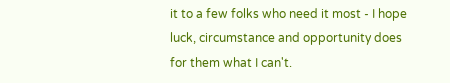it to a few folks who need it most - I hope luck, circumstance and opportunity does for them what I can't.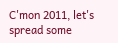C'mon 2011, let's spread some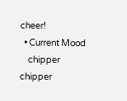cheer!
  • Current Mood
    chipper chipper